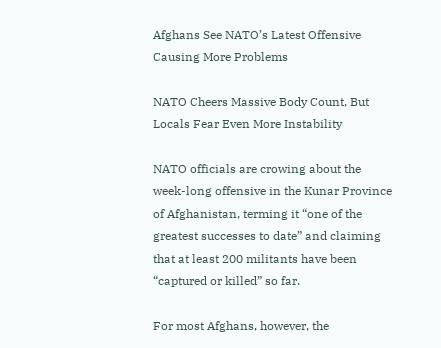Afghans See NATO’s Latest Offensive Causing More Problems

NATO Cheers Massive Body Count, But Locals Fear Even More Instability

NATO officials are crowing about the week-long offensive in the Kunar Province of Afghanistan, terming it “one of the greatest successes to date” and claiming that at least 200 militants have been “captured or killed” so far.

For most Afghans, however, the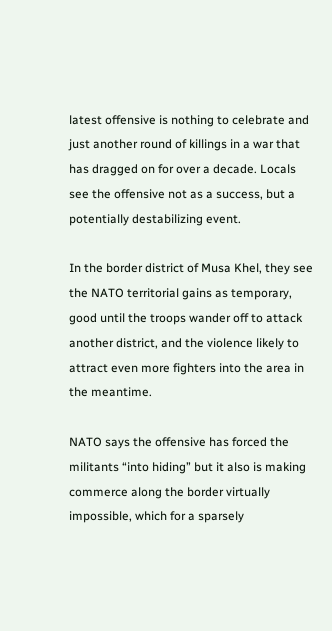latest offensive is nothing to celebrate and just another round of killings in a war that has dragged on for over a decade. Locals see the offensive not as a success, but a potentially destabilizing event.

In the border district of Musa Khel, they see the NATO territorial gains as temporary, good until the troops wander off to attack another district, and the violence likely to attract even more fighters into the area in the meantime.

NATO says the offensive has forced the militants “into hiding” but it also is making commerce along the border virtually impossible, which for a sparsely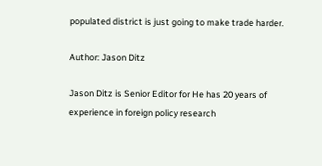populated district is just going to make trade harder.

Author: Jason Ditz

Jason Ditz is Senior Editor for He has 20 years of experience in foreign policy research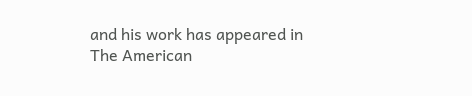and his work has appeared in The American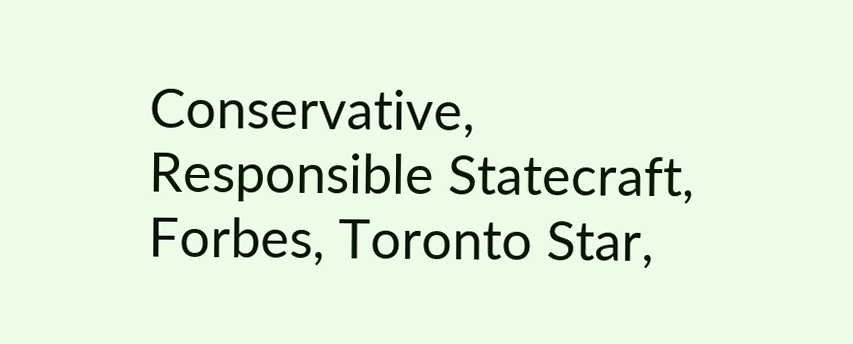Conservative, Responsible Statecraft, Forbes, Toronto Star,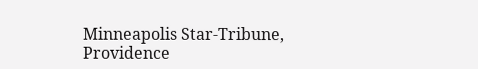Minneapolis Star-Tribune, Providence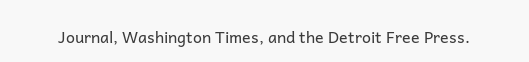Journal, Washington Times, and the Detroit Free Press.